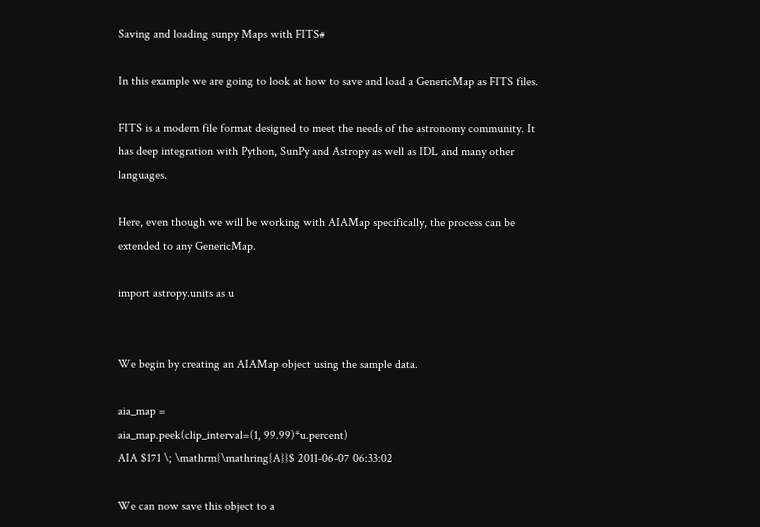Saving and loading sunpy Maps with FITS#

In this example we are going to look at how to save and load a GenericMap as FITS files.

FITS is a modern file format designed to meet the needs of the astronomy community. It has deep integration with Python, SunPy and Astropy as well as IDL and many other languages.

Here, even though we will be working with AIAMap specifically, the process can be extended to any GenericMap.

import astropy.units as u


We begin by creating an AIAMap object using the sample data.

aia_map =
aia_map.peek(clip_interval=(1, 99.99)*u.percent)
AIA $171 \; \mathrm{\mathring{A}}$ 2011-06-07 06:33:02

We can now save this object to a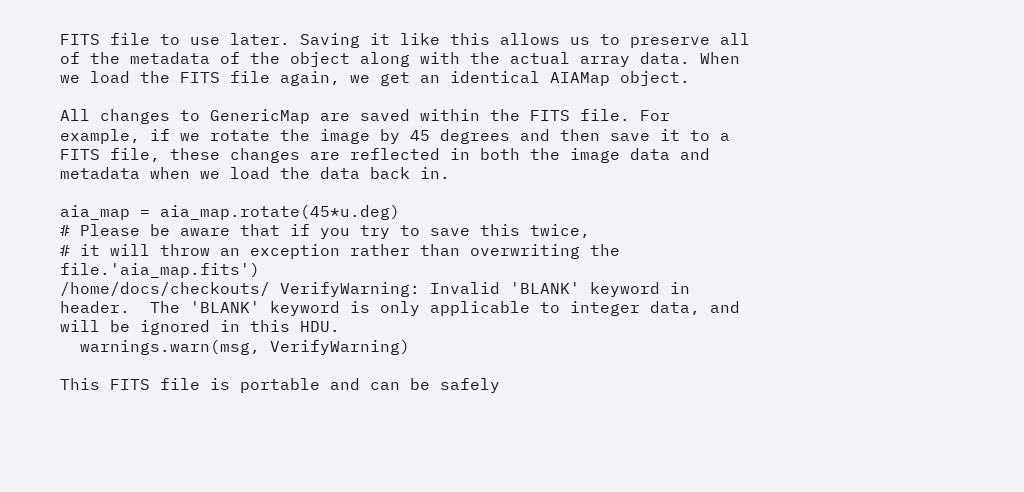FITS file to use later. Saving it like this allows us to preserve all of the metadata of the object along with the actual array data. When we load the FITS file again, we get an identical AIAMap object.

All changes to GenericMap are saved within the FITS file. For example, if we rotate the image by 45 degrees and then save it to a FITS file, these changes are reflected in both the image data and metadata when we load the data back in.

aia_map = aia_map.rotate(45*u.deg)
# Please be aware that if you try to save this twice,
# it will throw an exception rather than overwriting the file.'aia_map.fits')
/home/docs/checkouts/ VerifyWarning: Invalid 'BLANK' keyword in header.  The 'BLANK' keyword is only applicable to integer data, and will be ignored in this HDU.
  warnings.warn(msg, VerifyWarning)

This FITS file is portable and can be safely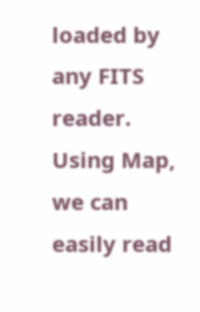loaded by any FITS reader. Using Map, we can easily read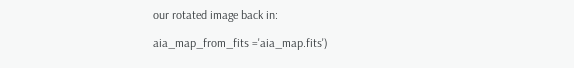our rotated image back in:

aia_map_from_fits ='aia_map.fits')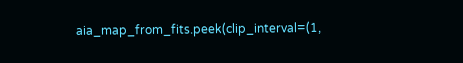aia_map_from_fits.peek(clip_interval=(1,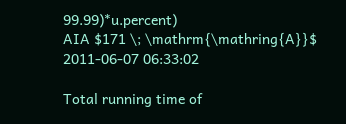99.99)*u.percent)
AIA $171 \; \mathrm{\mathring{A}}$ 2011-06-07 06:33:02

Total running time of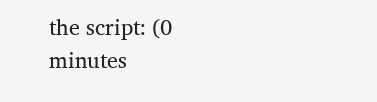the script: (0 minutes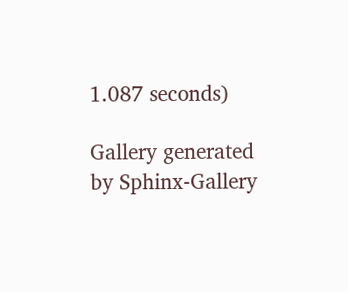1.087 seconds)

Gallery generated by Sphinx-Gallery